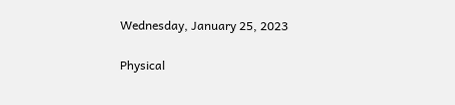Wednesday, January 25, 2023

Physical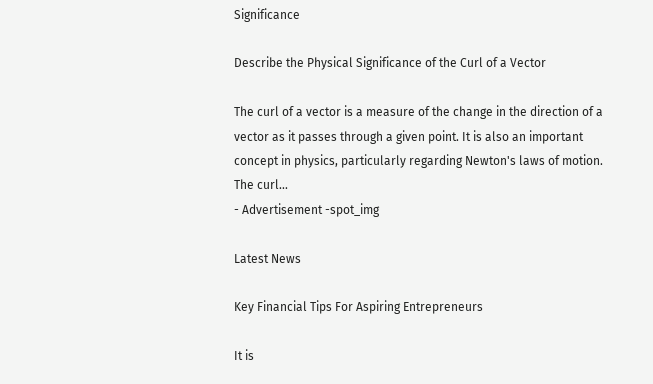Significance

Describe the Physical Significance of the Curl of a Vector

The curl of a vector is a measure of the change in the direction of a vector as it passes through a given point. It is also an important concept in physics, particularly regarding Newton's laws of motion. The curl...
- Advertisement -spot_img

Latest News

Key Financial Tips For Aspiring Entrepreneurs

It is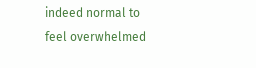indeed normal to feel overwhelmed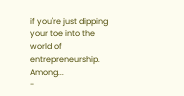if you're just dipping your toe into the world of entrepreneurship. Among...
-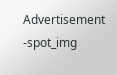Advertisement -spot_img